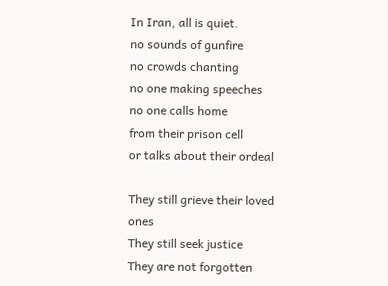In Iran, all is quiet.
no sounds of gunfire
no crowds chanting
no one making speeches
no one calls home
from their prison cell
or talks about their ordeal

They still grieve their loved ones
They still seek justice
They are not forgotten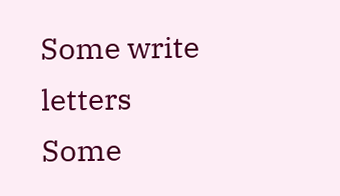Some write letters
Some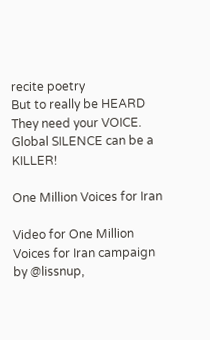recite poetry
But to really be HEARD
They need your VOICE.
Global SILENCE can be a KILLER!

One Million Voices for Iran

Video for One Million Voices for Iran campaign by @lissnup,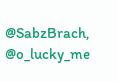@SabzBrach, @o_lucky_me